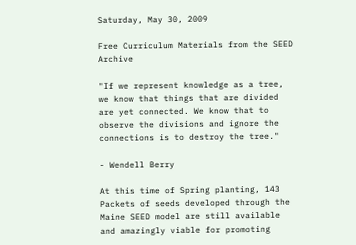Saturday, May 30, 2009

Free Curriculum Materials from the SEED Archive

"If we represent knowledge as a tree, we know that things that are divided are yet connected. We know that to observe the divisions and ignore the connections is to destroy the tree."

- Wendell Berry

At this time of Spring planting, 143 Packets of seeds developed through the Maine SEED model are still available and amazingly viable for promoting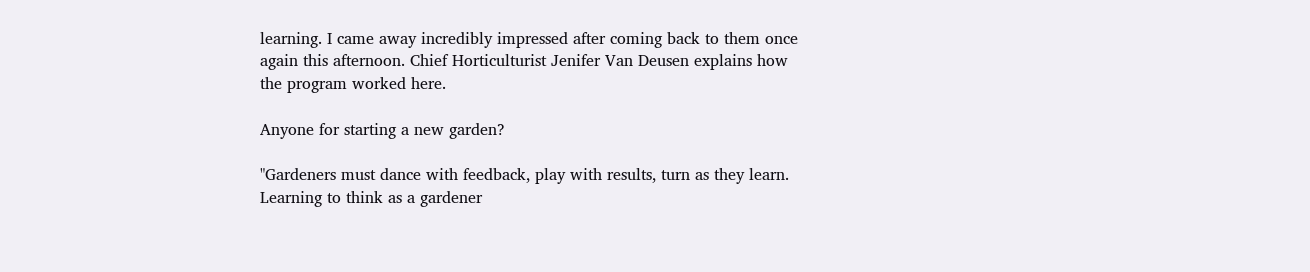learning. I came away incredibly impressed after coming back to them once again this afternoon. Chief Horticulturist Jenifer Van Deusen explains how the program worked here.

Anyone for starting a new garden?

"Gardeners must dance with feedback, play with results, turn as they learn. Learning to think as a gardener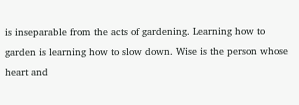is inseparable from the acts of gardening. Learning how to garden is learning how to slow down. Wise is the person whose heart and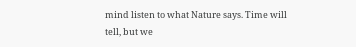mind listen to what Nature says. Time will tell, but we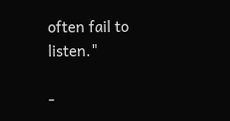often fail to listen."

-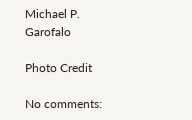Michael P. Garofalo

Photo Credit

No comments: